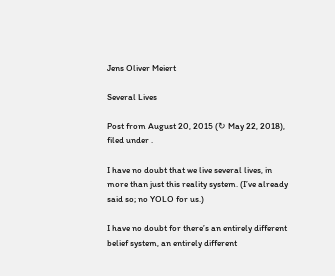Jens Oliver Meiert

Several Lives

Post from August 20, 2015 (↻ May 22, 2018), filed under .

I have no doubt that we live several lives, in more than just this reality system. (I’ve already said so; no YOLO for us.)

I have no doubt for there’s an entirely different belief system, an entirely different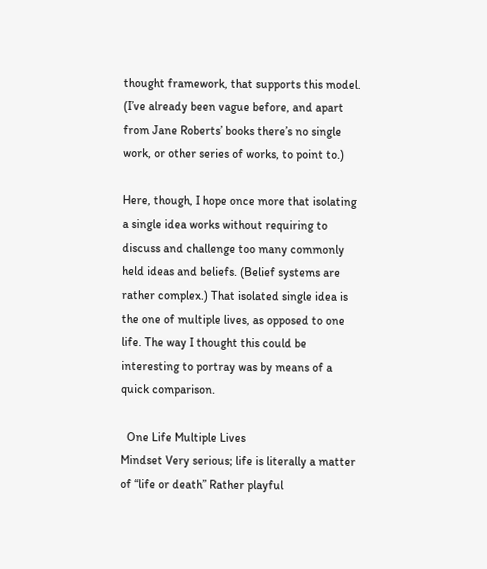thought framework, that supports this model. (I’ve already been vague before, and apart from Jane Roberts’ books there’s no single work, or other series of works, to point to.)

Here, though, I hope once more that isolating a single idea works without requiring to discuss and challenge too many commonly held ideas and beliefs. (Belief systems are rather complex.) That isolated single idea is the one of multiple lives, as opposed to one life. The way I thought this could be interesting to portray was by means of a quick comparison.

  One Life Multiple Lives
Mindset Very serious; life is literally a matter of “life or death” Rather playful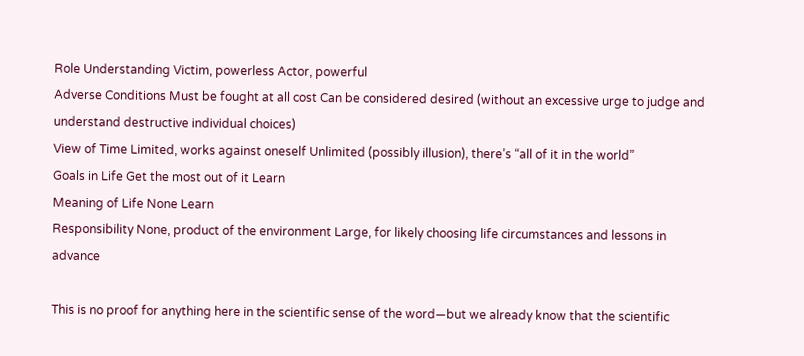Role Understanding Victim, powerless Actor, powerful
Adverse Conditions Must be fought at all cost Can be considered desired (without an excessive urge to judge and understand destructive individual choices)
View of Time Limited, works against oneself Unlimited (possibly illusion), there’s “all of it in the world”
Goals in Life Get the most out of it Learn
Meaning of Life None Learn
Responsibility None, product of the environment Large, for likely choosing life circumstances and lessons in advance

This is no proof for anything here in the scientific sense of the word—but we already know that the scientific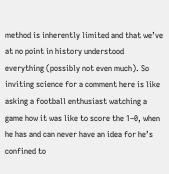method is inherently limited and that we’ve at no point in history understood everything (possibly not even much). So inviting science for a comment here is like asking a football enthusiast watching a game how it was like to score the 1–0, when he has and can never have an idea for he’s confined to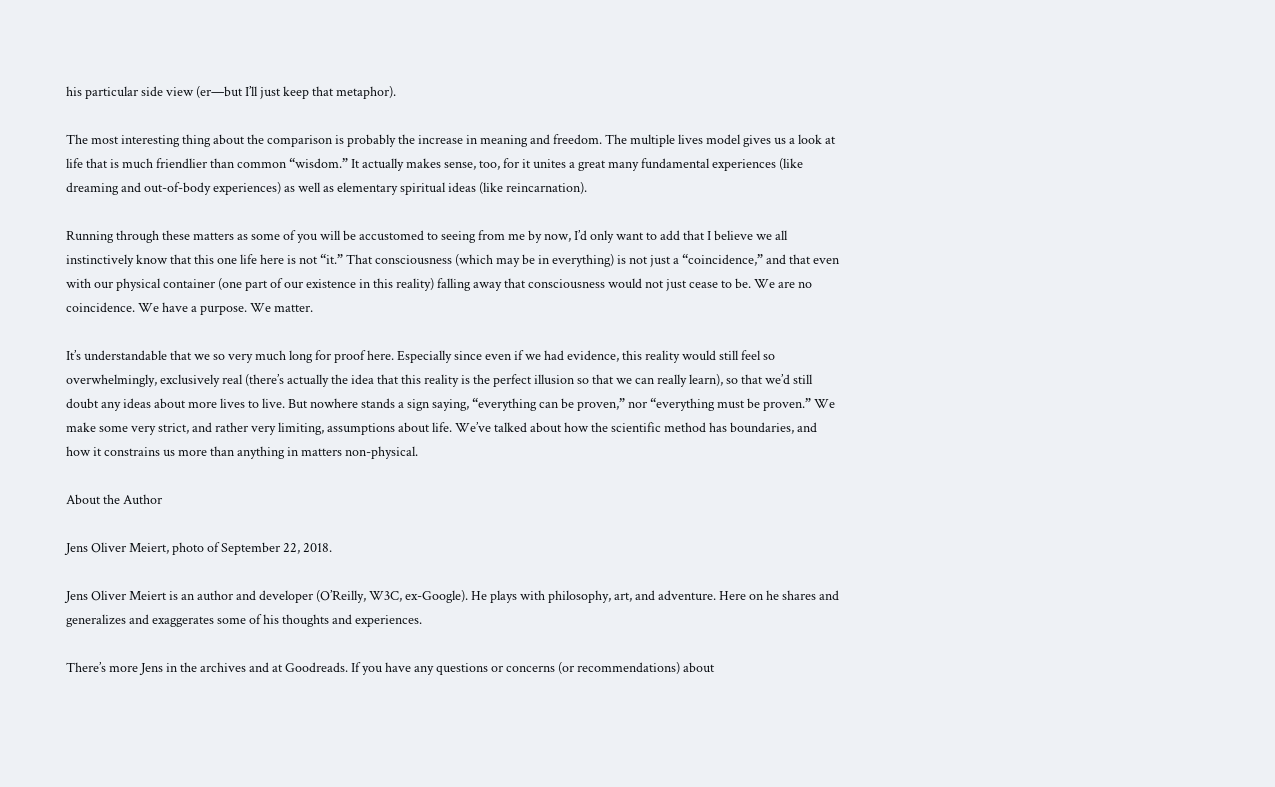his particular side view (er—but I’ll just keep that metaphor).

The most interesting thing about the comparison is probably the increase in meaning and freedom. The multiple lives model gives us a look at life that is much friendlier than common “wisdom.” It actually makes sense, too, for it unites a great many fundamental experiences (like dreaming and out-of-body experiences) as well as elementary spiritual ideas (like reincarnation).

Running through these matters as some of you will be accustomed to seeing from me by now, I’d only want to add that I believe we all instinctively know that this one life here is not “it.” That consciousness (which may be in everything) is not just a “coincidence,” and that even with our physical container (one part of our existence in this reality) falling away that consciousness would not just cease to be. We are no coincidence. We have a purpose. We matter.

It’s understandable that we so very much long for proof here. Especially since even if we had evidence, this reality would still feel so overwhelmingly, exclusively real (there’s actually the idea that this reality is the perfect illusion so that we can really learn), so that we’d still doubt any ideas about more lives to live. But nowhere stands a sign saying, “everything can be proven,” nor “everything must be proven.” We make some very strict, and rather very limiting, assumptions about life. We’ve talked about how the scientific method has boundaries, and how it constrains us more than anything in matters non-physical.

About the Author

Jens Oliver Meiert, photo of September 22, 2018.

Jens Oliver Meiert is an author and developer (O’Reilly, W3C, ex-Google). He plays with philosophy, art, and adventure. Here on he shares and generalizes and exaggerates some of his thoughts and experiences.

There’s more Jens in the archives and at Goodreads. If you have any questions or concerns (or recommendations) about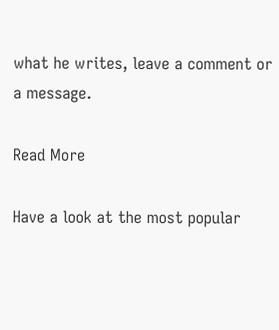what he writes, leave a comment or a message.

Read More

Have a look at the most popular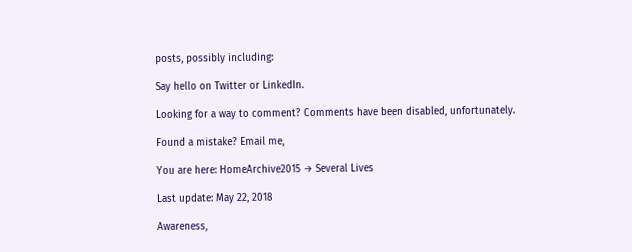posts, possibly including:

Say hello on Twitter or LinkedIn.

Looking for a way to comment? Comments have been disabled, unfortunately.

Found a mistake? Email me,

You are here: HomeArchive2015 → Several Lives

Last update: May 22, 2018

Awareness,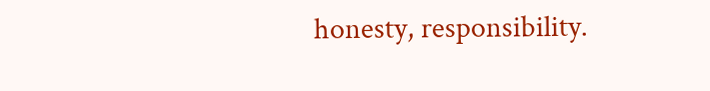honesty, responsibility.